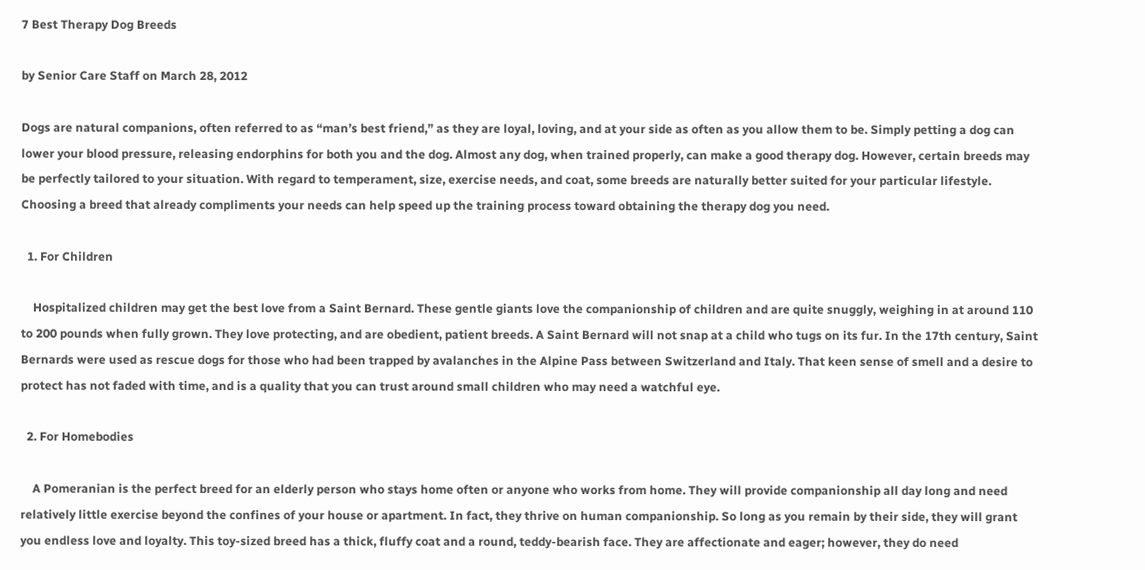7 Best Therapy Dog Breeds

by Senior Care Staff on March 28, 2012

Dogs are natural companions, often referred to as “man’s best friend,” as they are loyal, loving, and at your side as often as you allow them to be. Simply petting a dog can lower your blood pressure, releasing endorphins for both you and the dog. Almost any dog, when trained properly, can make a good therapy dog. However, certain breeds may be perfectly tailored to your situation. With regard to temperament, size, exercise needs, and coat, some breeds are naturally better suited for your particular lifestyle. Choosing a breed that already compliments your needs can help speed up the training process toward obtaining the therapy dog you need.

  1. For Children

    Hospitalized children may get the best love from a Saint Bernard. These gentle giants love the companionship of children and are quite snuggly, weighing in at around 110 to 200 pounds when fully grown. They love protecting, and are obedient, patient breeds. A Saint Bernard will not snap at a child who tugs on its fur. In the 17th century, Saint Bernards were used as rescue dogs for those who had been trapped by avalanches in the Alpine Pass between Switzerland and Italy. That keen sense of smell and a desire to protect has not faded with time, and is a quality that you can trust around small children who may need a watchful eye.

  2. For Homebodies

    A Pomeranian is the perfect breed for an elderly person who stays home often or anyone who works from home. They will provide companionship all day long and need relatively little exercise beyond the confines of your house or apartment. In fact, they thrive on human companionship. So long as you remain by their side, they will grant you endless love and loyalty. This toy-sized breed has a thick, fluffy coat and a round, teddy-bearish face. They are affectionate and eager; however, they do need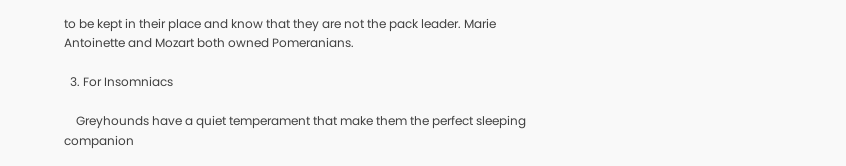to be kept in their place and know that they are not the pack leader. Marie Antoinette and Mozart both owned Pomeranians.

  3. For Insomniacs

    Greyhounds have a quiet temperament that make them the perfect sleeping companion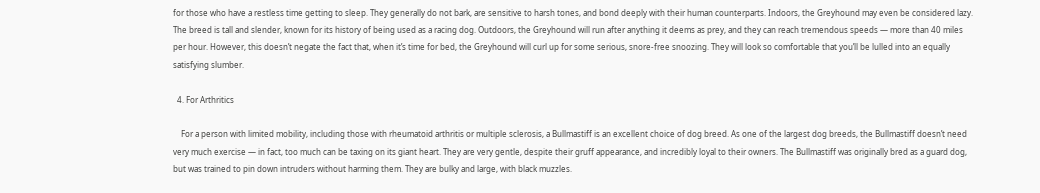for those who have a restless time getting to sleep. They generally do not bark, are sensitive to harsh tones, and bond deeply with their human counterparts. Indoors, the Greyhound may even be considered lazy. The breed is tall and slender, known for its history of being used as a racing dog. Outdoors, the Greyhound will run after anything it deems as prey, and they can reach tremendous speeds — more than 40 miles per hour. However, this doesn’t negate the fact that, when it’s time for bed, the Greyhound will curl up for some serious, snore-free snoozing. They will look so comfortable that you’ll be lulled into an equally satisfying slumber.

  4. For Arthritics

    For a person with limited mobility, including those with rheumatoid arthritis or multiple sclerosis, a Bullmastiff is an excellent choice of dog breed. As one of the largest dog breeds, the Bullmastiff doesn’t need very much exercise — in fact, too much can be taxing on its giant heart. They are very gentle, despite their gruff appearance, and incredibly loyal to their owners. The Bullmastiff was originally bred as a guard dog, but was trained to pin down intruders without harming them. They are bulky and large, with black muzzles.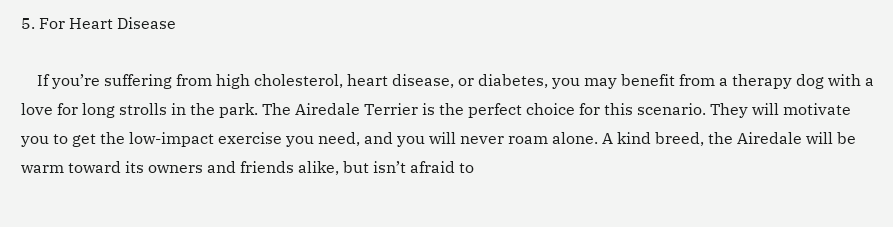5. For Heart Disease

    If you’re suffering from high cholesterol, heart disease, or diabetes, you may benefit from a therapy dog with a love for long strolls in the park. The Airedale Terrier is the perfect choice for this scenario. They will motivate you to get the low-impact exercise you need, and you will never roam alone. A kind breed, the Airedale will be warm toward its owners and friends alike, but isn’t afraid to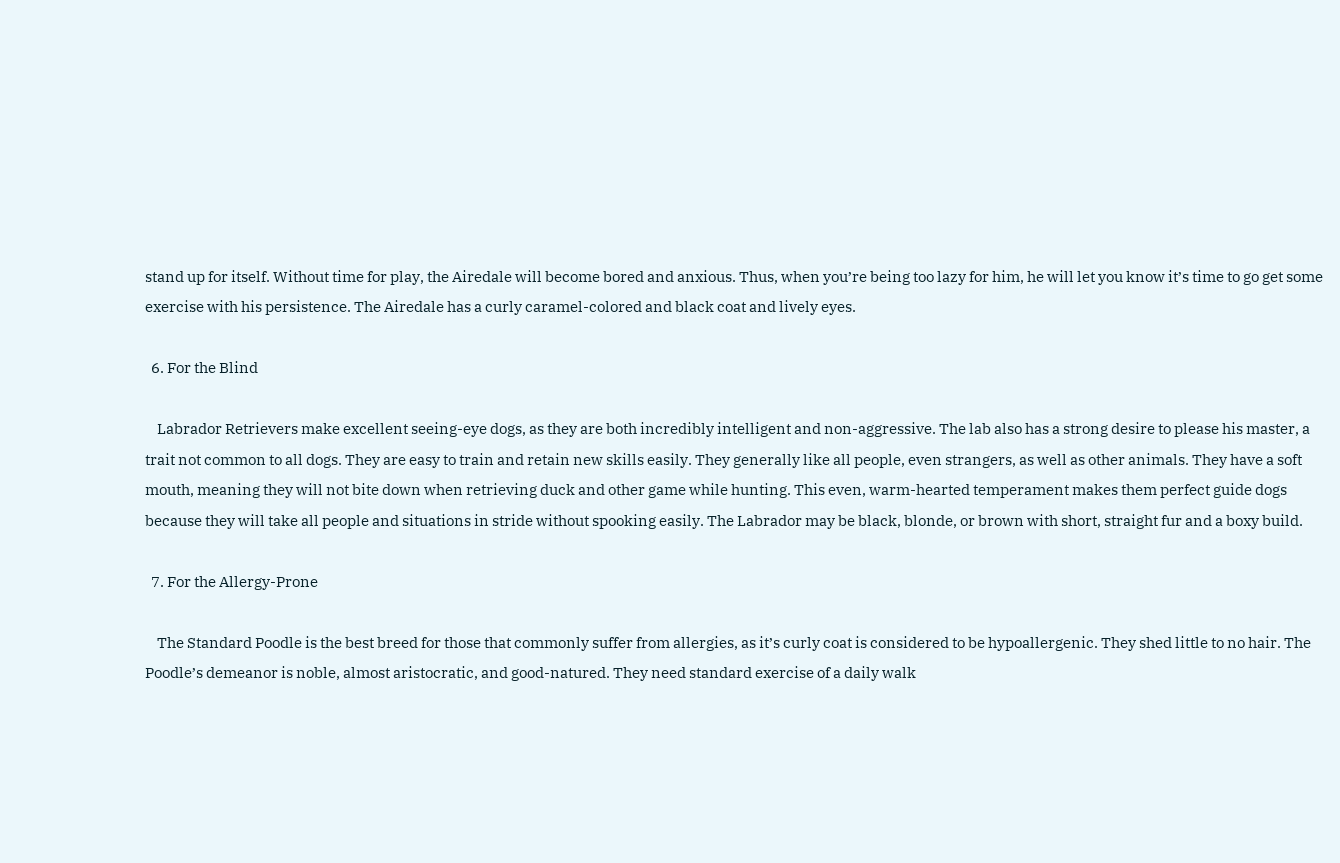stand up for itself. Without time for play, the Airedale will become bored and anxious. Thus, when you’re being too lazy for him, he will let you know it’s time to go get some exercise with his persistence. The Airedale has a curly caramel-colored and black coat and lively eyes.

  6. For the Blind

    Labrador Retrievers make excellent seeing-eye dogs, as they are both incredibly intelligent and non-aggressive. The lab also has a strong desire to please his master, a trait not common to all dogs. They are easy to train and retain new skills easily. They generally like all people, even strangers, as well as other animals. They have a soft mouth, meaning they will not bite down when retrieving duck and other game while hunting. This even, warm-hearted temperament makes them perfect guide dogs because they will take all people and situations in stride without spooking easily. The Labrador may be black, blonde, or brown with short, straight fur and a boxy build.

  7. For the Allergy-Prone

    The Standard Poodle is the best breed for those that commonly suffer from allergies, as it’s curly coat is considered to be hypoallergenic. They shed little to no hair. The Poodle’s demeanor is noble, almost aristocratic, and good-natured. They need standard exercise of a daily walk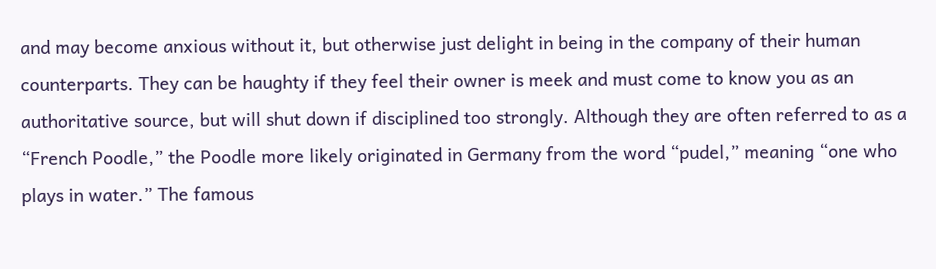and may become anxious without it, but otherwise just delight in being in the company of their human counterparts. They can be haughty if they feel their owner is meek and must come to know you as an authoritative source, but will shut down if disciplined too strongly. Although they are often referred to as a “French Poodle,” the Poodle more likely originated in Germany from the word “pudel,” meaning “one who plays in water.” The famous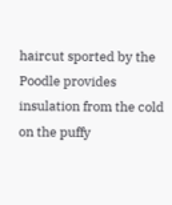haircut sported by the Poodle provides insulation from the cold on the puffy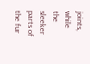joints, while the sleeker parts of the fur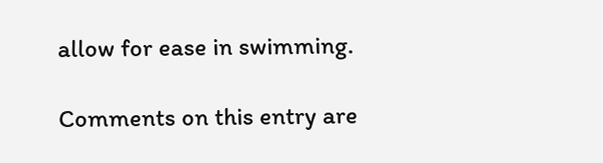allow for ease in swimming.

Comments on this entry are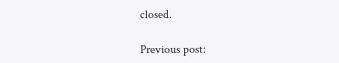closed.

Previous post: